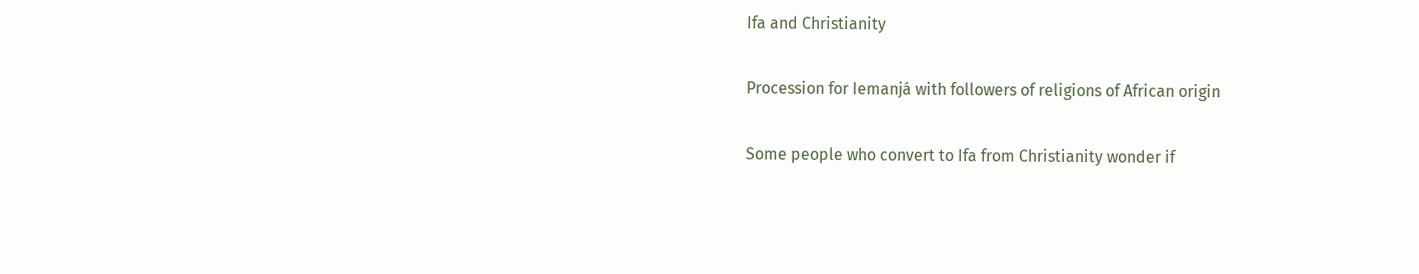Ifa and Christianity

Procession for Iemanjá with followers of religions of African origin

Some people who convert to Ifa from Christianity wonder if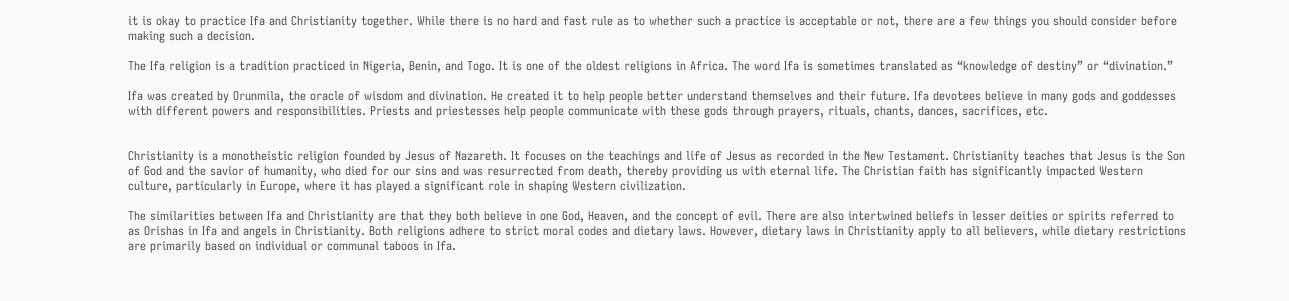it is okay to practice Ifa and Christianity together. While there is no hard and fast rule as to whether such a practice is acceptable or not, there are a few things you should consider before making such a decision.

The Ifa religion is a tradition practiced in Nigeria, Benin, and Togo. It is one of the oldest religions in Africa. The word Ifa is sometimes translated as “knowledge of destiny” or “divination.”

Ifa was created by Orunmila, the oracle of wisdom and divination. He created it to help people better understand themselves and their future. Ifa devotees believe in many gods and goddesses with different powers and responsibilities. Priests and priestesses help people communicate with these gods through prayers, rituals, chants, dances, sacrifices, etc.


Christianity is a monotheistic religion founded by Jesus of Nazareth. It focuses on the teachings and life of Jesus as recorded in the New Testament. Christianity teaches that Jesus is the Son of God and the savior of humanity, who died for our sins and was resurrected from death, thereby providing us with eternal life. The Christian faith has significantly impacted Western culture, particularly in Europe, where it has played a significant role in shaping Western civilization.

The similarities between Ifa and Christianity are that they both believe in one God, Heaven, and the concept of evil. There are also intertwined beliefs in lesser deities or spirits referred to as Orishas in Ifa and angels in Christianity. Both religions adhere to strict moral codes and dietary laws. However, dietary laws in Christianity apply to all believers, while dietary restrictions are primarily based on individual or communal taboos in Ifa.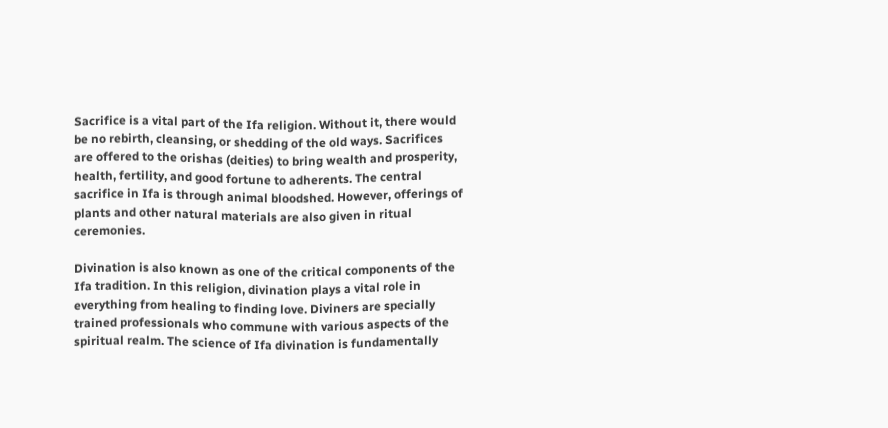Sacrifice is a vital part of the Ifa religion. Without it, there would be no rebirth, cleansing, or shedding of the old ways. Sacrifices are offered to the orishas (deities) to bring wealth and prosperity, health, fertility, and good fortune to adherents. The central sacrifice in Ifa is through animal bloodshed. However, offerings of plants and other natural materials are also given in ritual ceremonies.

Divination is also known as one of the critical components of the Ifa tradition. In this religion, divination plays a vital role in everything from healing to finding love. Diviners are specially trained professionals who commune with various aspects of the spiritual realm. The science of Ifa divination is fundamentally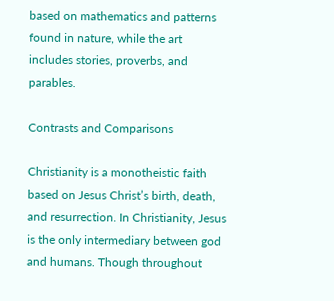based on mathematics and patterns found in nature, while the art includes stories, proverbs, and parables.

Contrasts and Comparisons

Christianity is a monotheistic faith based on Jesus Christ’s birth, death, and resurrection. In Christianity, Jesus is the only intermediary between god and humans. Though throughout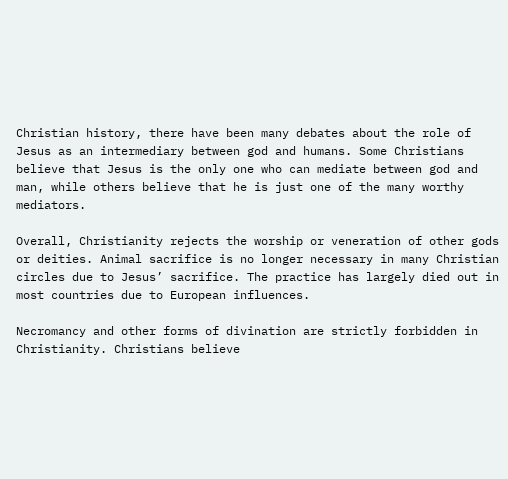Christian history, there have been many debates about the role of Jesus as an intermediary between god and humans. Some Christians believe that Jesus is the only one who can mediate between god and man, while others believe that he is just one of the many worthy mediators.

Overall, Christianity rejects the worship or veneration of other gods or deities. Animal sacrifice is no longer necessary in many Christian circles due to Jesus’ sacrifice. The practice has largely died out in most countries due to European influences.

Necromancy and other forms of divination are strictly forbidden in Christianity. Christians believe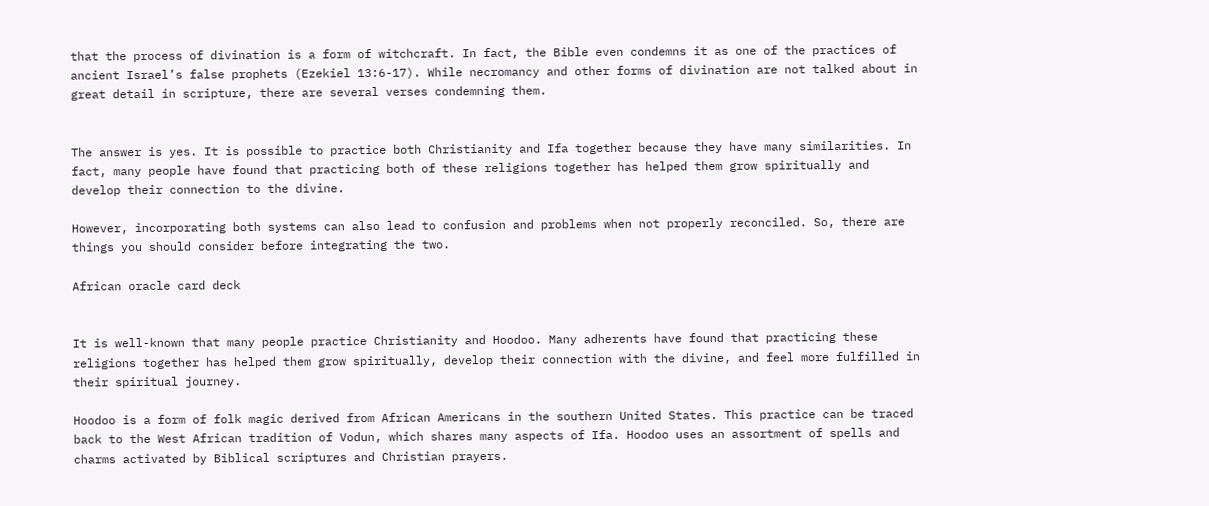that the process of divination is a form of witchcraft. In fact, the Bible even condemns it as one of the practices of ancient Israel’s false prophets (Ezekiel 13:6-17). While necromancy and other forms of divination are not talked about in great detail in scripture, there are several verses condemning them.


The answer is yes. It is possible to practice both Christianity and Ifa together because they have many similarities. In fact, many people have found that practicing both of these religions together has helped them grow spiritually and develop their connection to the divine.

However, incorporating both systems can also lead to confusion and problems when not properly reconciled. So, there are things you should consider before integrating the two.

African oracle card deck


It is well-known that many people practice Christianity and Hoodoo. Many adherents have found that practicing these religions together has helped them grow spiritually, develop their connection with the divine, and feel more fulfilled in their spiritual journey.

Hoodoo is a form of folk magic derived from African Americans in the southern United States. This practice can be traced back to the West African tradition of Vodun, which shares many aspects of Ifa. Hoodoo uses an assortment of spells and charms activated by Biblical scriptures and Christian prayers.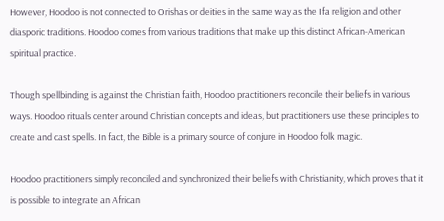However, Hoodoo is not connected to Orishas or deities in the same way as the Ifa religion and other diasporic traditions. Hoodoo comes from various traditions that make up this distinct African-American spiritual practice.

Though spellbinding is against the Christian faith, Hoodoo practitioners reconcile their beliefs in various ways. Hoodoo rituals center around Christian concepts and ideas, but practitioners use these principles to create and cast spells. In fact, the Bible is a primary source of conjure in Hoodoo folk magic.

Hoodoo practitioners simply reconciled and synchronized their beliefs with Christianity, which proves that it is possible to integrate an African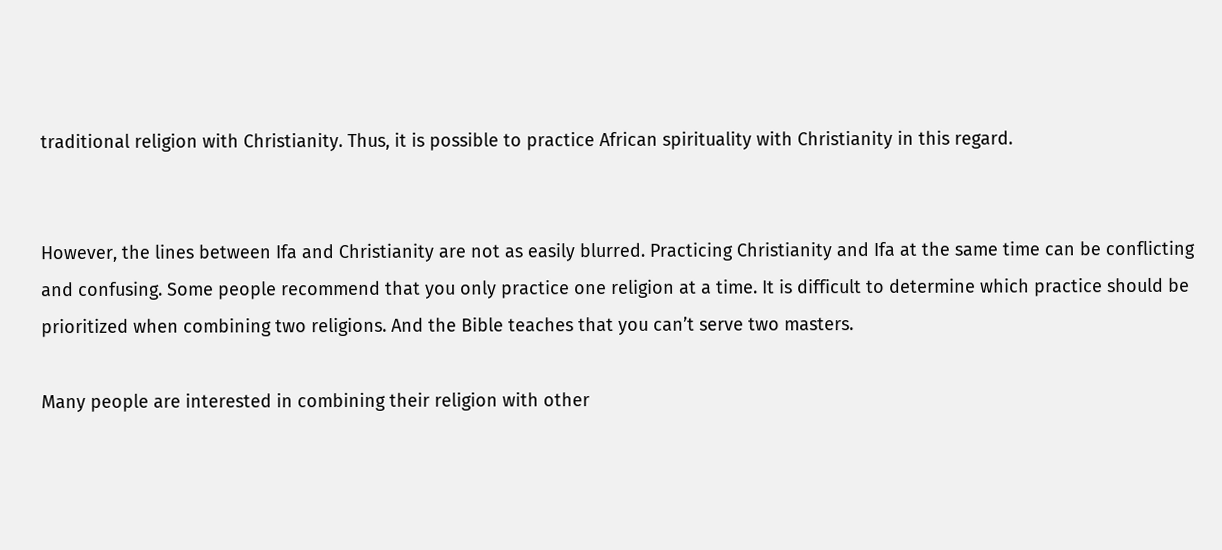traditional religion with Christianity. Thus, it is possible to practice African spirituality with Christianity in this regard.


However, the lines between Ifa and Christianity are not as easily blurred. Practicing Christianity and Ifa at the same time can be conflicting and confusing. Some people recommend that you only practice one religion at a time. It is difficult to determine which practice should be prioritized when combining two religions. And the Bible teaches that you can’t serve two masters.

Many people are interested in combining their religion with other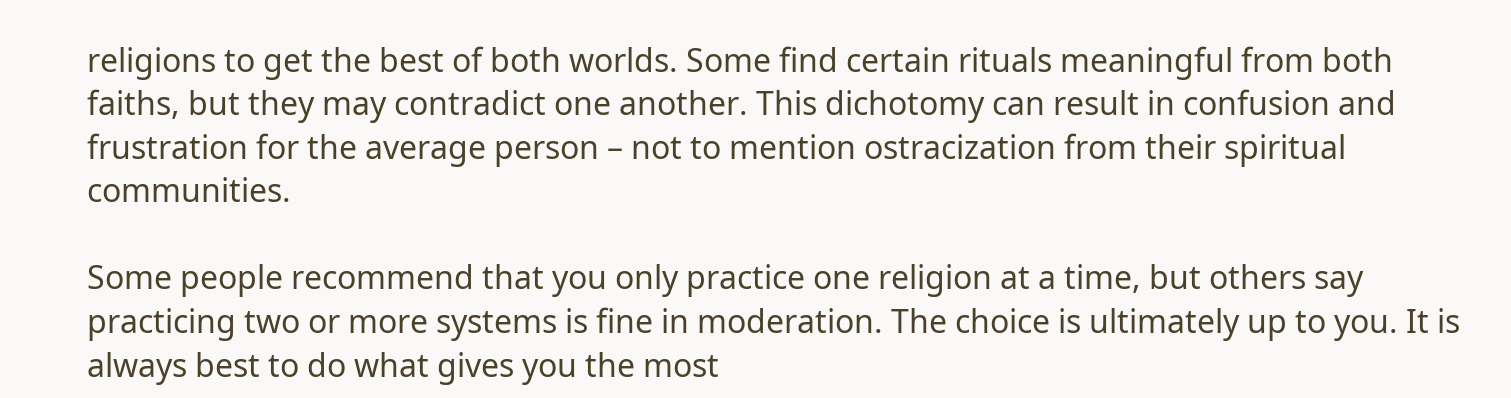religions to get the best of both worlds. Some find certain rituals meaningful from both faiths, but they may contradict one another. This dichotomy can result in confusion and frustration for the average person – not to mention ostracization from their spiritual communities.

Some people recommend that you only practice one religion at a time, but others say practicing two or more systems is fine in moderation. The choice is ultimately up to you. It is always best to do what gives you the most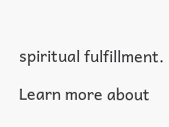spiritual fulfillment.

Learn more about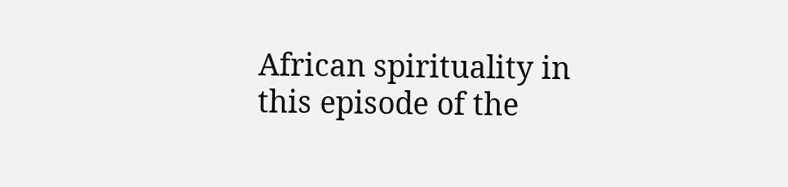African spirituality in this episode of the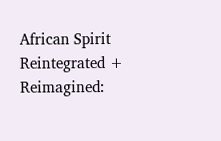African Spirit Reintegrated + Reimagined: